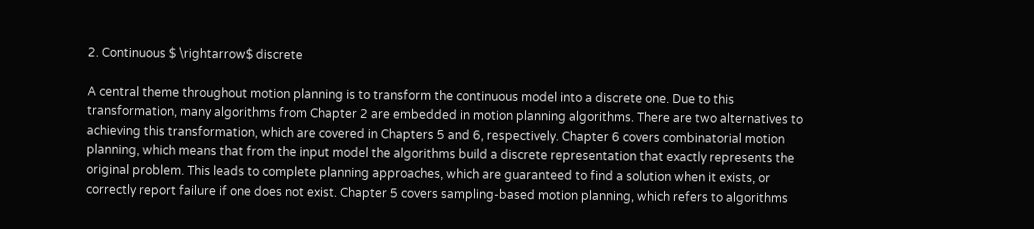2. Continuous $ \rightarrow$ discrete

A central theme throughout motion planning is to transform the continuous model into a discrete one. Due to this transformation, many algorithms from Chapter 2 are embedded in motion planning algorithms. There are two alternatives to achieving this transformation, which are covered in Chapters 5 and 6, respectively. Chapter 6 covers combinatorial motion planning, which means that from the input model the algorithms build a discrete representation that exactly represents the original problem. This leads to complete planning approaches, which are guaranteed to find a solution when it exists, or correctly report failure if one does not exist. Chapter 5 covers sampling-based motion planning, which refers to algorithms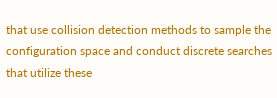that use collision detection methods to sample the configuration space and conduct discrete searches that utilize these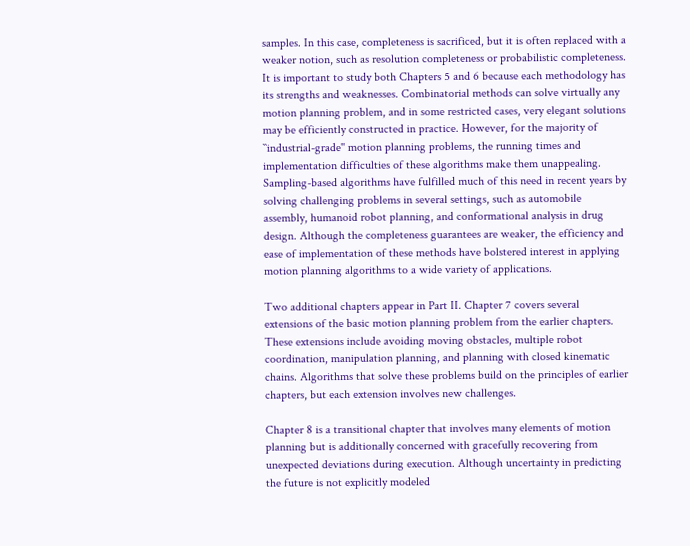samples. In this case, completeness is sacrificed, but it is often replaced with a weaker notion, such as resolution completeness or probabilistic completeness. It is important to study both Chapters 5 and 6 because each methodology has its strengths and weaknesses. Combinatorial methods can solve virtually any motion planning problem, and in some restricted cases, very elegant solutions may be efficiently constructed in practice. However, for the majority of ``industrial-grade'' motion planning problems, the running times and implementation difficulties of these algorithms make them unappealing. Sampling-based algorithms have fulfilled much of this need in recent years by solving challenging problems in several settings, such as automobile assembly, humanoid robot planning, and conformational analysis in drug design. Although the completeness guarantees are weaker, the efficiency and ease of implementation of these methods have bolstered interest in applying motion planning algorithms to a wide variety of applications.

Two additional chapters appear in Part II. Chapter 7 covers several extensions of the basic motion planning problem from the earlier chapters. These extensions include avoiding moving obstacles, multiple robot coordination, manipulation planning, and planning with closed kinematic chains. Algorithms that solve these problems build on the principles of earlier chapters, but each extension involves new challenges.

Chapter 8 is a transitional chapter that involves many elements of motion planning but is additionally concerned with gracefully recovering from unexpected deviations during execution. Although uncertainty in predicting the future is not explicitly modeled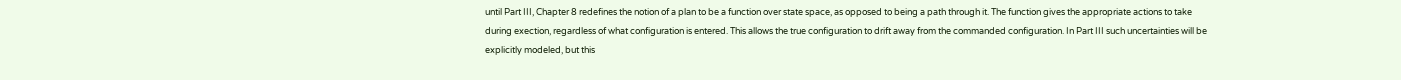until Part III, Chapter 8 redefines the notion of a plan to be a function over state space, as opposed to being a path through it. The function gives the appropriate actions to take during exection, regardless of what configuration is entered. This allows the true configuration to drift away from the commanded configuration. In Part III such uncertainties will be explicitly modeled, but this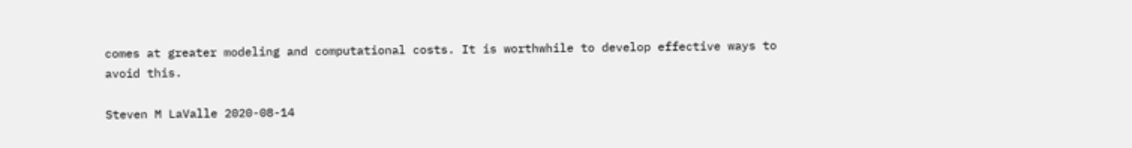comes at greater modeling and computational costs. It is worthwhile to develop effective ways to avoid this.

Steven M LaValle 2020-08-14